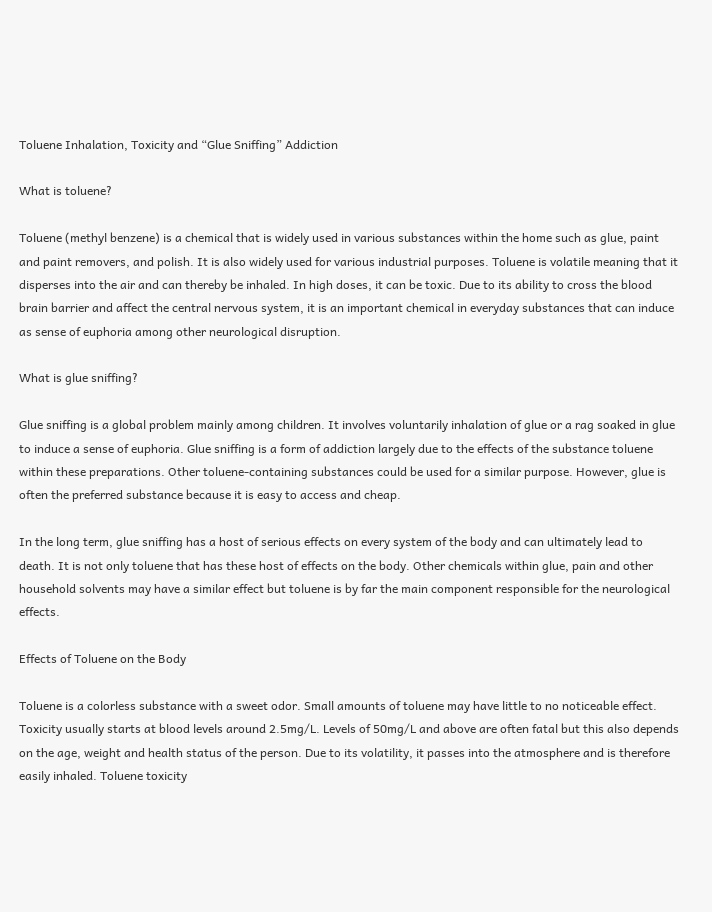Toluene Inhalation, Toxicity and “Glue Sniffing” Addiction

What is toluene?

Toluene (methyl benzene) is a chemical that is widely used in various substances within the home such as glue, paint and paint removers, and polish. It is also widely used for various industrial purposes. Toluene is volatile meaning that it disperses into the air and can thereby be inhaled. In high doses, it can be toxic. Due to its ability to cross the blood brain barrier and affect the central nervous system, it is an important chemical in everyday substances that can induce as sense of euphoria among other neurological disruption.

What is glue sniffing?

Glue sniffing is a global problem mainly among children. It involves voluntarily inhalation of glue or a rag soaked in glue to induce a sense of euphoria. Glue sniffing is a form of addiction largely due to the effects of the substance toluene within these preparations. Other toluene-containing substances could be used for a similar purpose. However, glue is often the preferred substance because it is easy to access and cheap.

In the long term, glue sniffing has a host of serious effects on every system of the body and can ultimately lead to death. It is not only toluene that has these host of effects on the body. Other chemicals within glue, pain and other household solvents may have a similar effect but toluene is by far the main component responsible for the neurological effects.

Effects of Toluene on the Body

Toluene is a colorless substance with a sweet odor. Small amounts of toluene may have little to no noticeable effect. Toxicity usually starts at blood levels around 2.5mg/L. Levels of 50mg/L and above are often fatal but this also depends on the age, weight and health status of the person. Due to its volatility, it passes into the atmosphere and is therefore easily inhaled. Toluene toxicity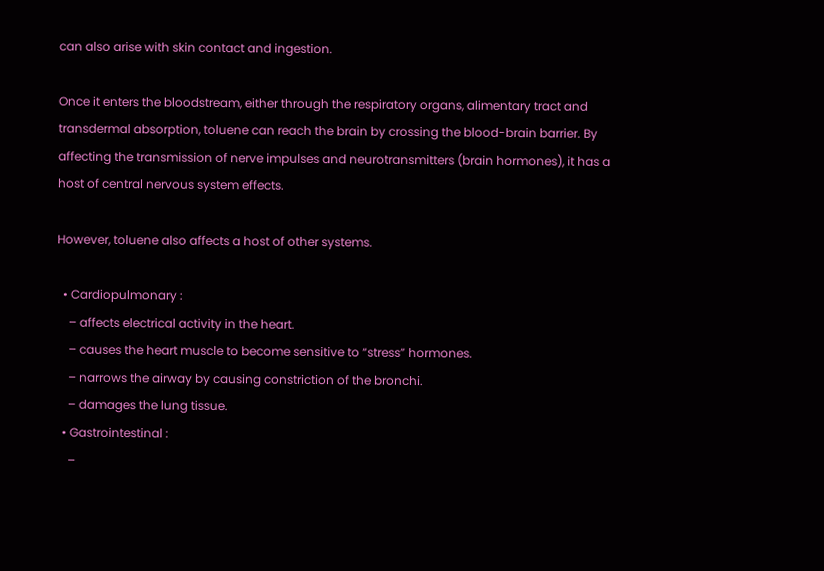can also arise with skin contact and ingestion.

Once it enters the bloodstream, either through the respiratory organs, alimentary tract and transdermal absorption, toluene can reach the brain by crossing the blood-brain barrier. By affecting the transmission of nerve impulses and neurotransmitters (brain hormones), it has a host of central nervous system effects.

However, toluene also affects a host of other systems.

  • Cardiopulmonary :
    – affects electrical activity in the heart.
    – causes the heart muscle to become sensitive to “stress” hormones.
    – narrows the airway by causing constriction of the bronchi.
    – damages the lung tissue.
  • Gastrointestinal :
    –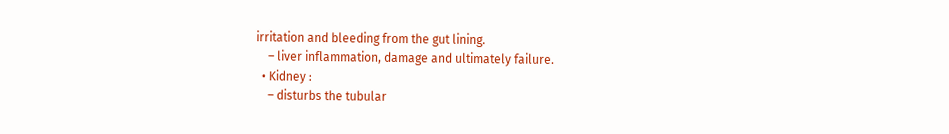irritation and bleeding from the gut lining.
    – liver inflammation, damage and ultimately failure.
  • Kidney :
    – disturbs the tubular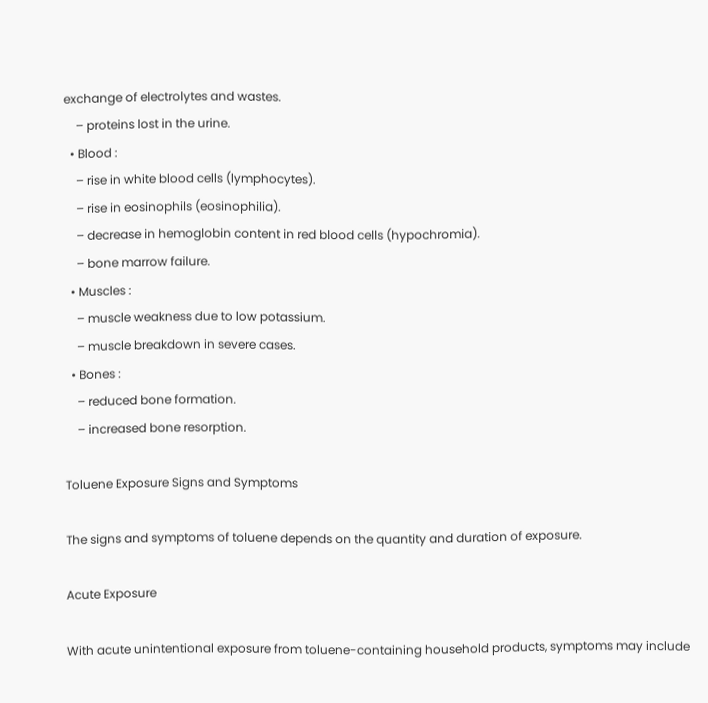exchange of electrolytes and wastes.
    – proteins lost in the urine.
  • Blood :
    – rise in white blood cells (lymphocytes).
    – rise in eosinophils (eosinophilia).
    – decrease in hemoglobin content in red blood cells (hypochromia).
    – bone marrow failure.
  • Muscles :
    – muscle weakness due to low potassium.
    – muscle breakdown in severe cases.
  • Bones :
    – reduced bone formation.
    – increased bone resorption.

Toluene Exposure Signs and Symptoms

The signs and symptoms of toluene depends on the quantity and duration of exposure.

Acute Exposure

With acute unintentional exposure from toluene-containing household products, symptoms may include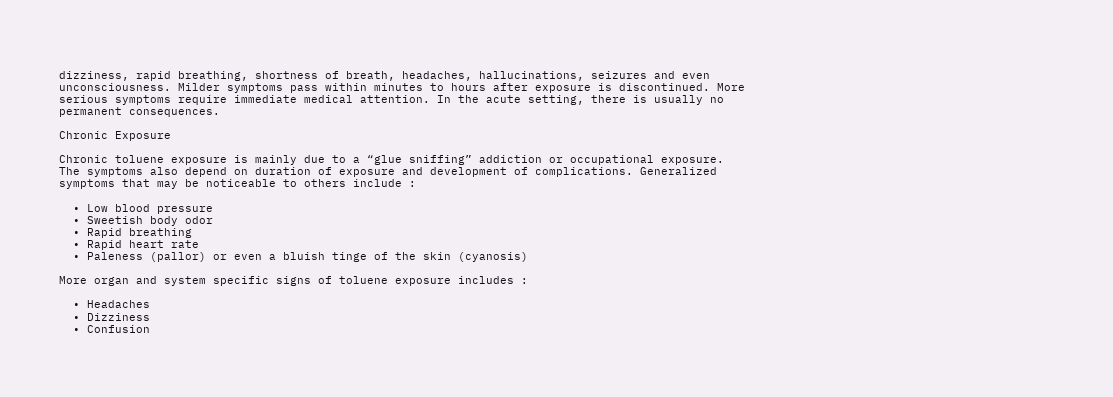dizziness, rapid breathing, shortness of breath, headaches, hallucinations, seizures and even unconsciousness. Milder symptoms pass within minutes to hours after exposure is discontinued. More serious symptoms require immediate medical attention. In the acute setting, there is usually no permanent consequences.

Chronic Exposure

Chronic toluene exposure is mainly due to a “glue sniffing” addiction or occupational exposure. The symptoms also depend on duration of exposure and development of complications. Generalized symptoms that may be noticeable to others include :

  • Low blood pressure
  • Sweetish body odor
  • Rapid breathing
  • Rapid heart rate
  • Paleness (pallor) or even a bluish tinge of the skin (cyanosis)

More organ and system specific signs of toluene exposure includes :

  • Headaches
  • Dizziness
  • Confusion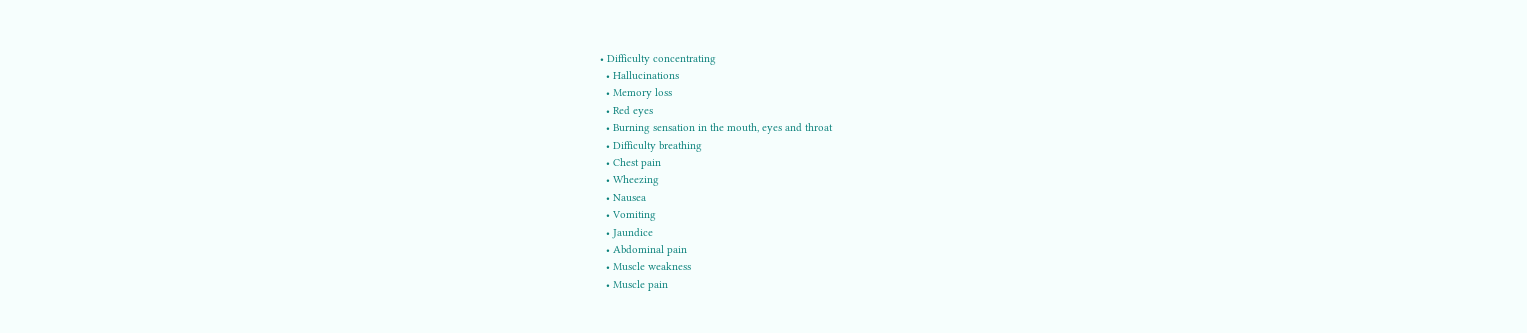• Difficulty concentrating
  • Hallucinations
  • Memory loss
  • Red eyes
  • Burning sensation in the mouth, eyes and throat
  • Difficulty breathing
  • Chest pain
  • Wheezing
  • Nausea
  • Vomiting
  • Jaundice
  • Abdominal pain
  • Muscle weakness
  • Muscle pain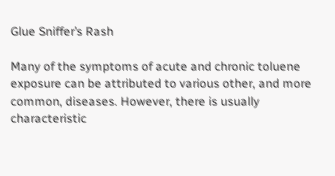Glue Sniffer’s Rash

Many of the symptoms of acute and chronic toluene exposure can be attributed to various other, and more common, diseases. However, there is usually characteristic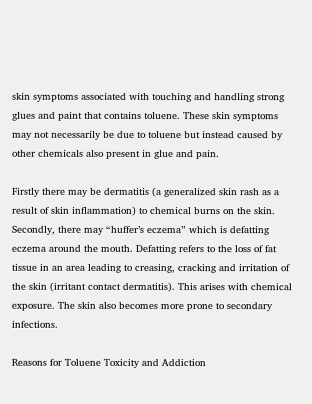skin symptoms associated with touching and handling strong glues and paint that contains toluene. These skin symptoms may not necessarily be due to toluene but instead caused by other chemicals also present in glue and pain.

Firstly there may be dermatitis (a generalized skin rash as a result of skin inflammation) to chemical burns on the skin. Secondly, there may “huffer’s eczema” which is defatting eczema around the mouth. Defatting refers to the loss of fat tissue in an area leading to creasing, cracking and irritation of the skin (irritant contact dermatitis). This arises with chemical exposure. The skin also becomes more prone to secondary infections.

Reasons for Toluene Toxicity and Addiction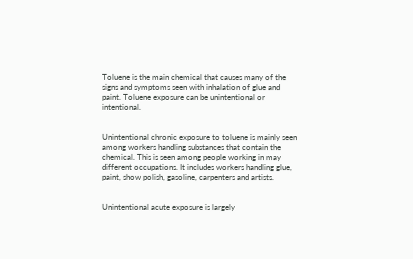Toluene is the main chemical that causes many of the signs and symptoms seen with inhalation of glue and paint. Toluene exposure can be unintentional or intentional.


Unintentional chronic exposure to toluene is mainly seen among workers handling substances that contain the chemical. This is seen among people working in may different occupations. It includes workers handling glue, paint, show polish, gasoline, carpenters and artists.


Unintentional acute exposure is largely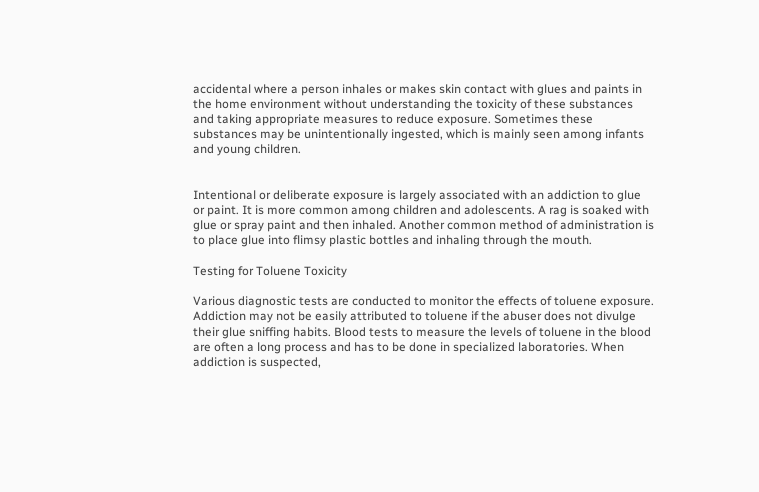accidental where a person inhales or makes skin contact with glues and paints in the home environment without understanding the toxicity of these substances and taking appropriate measures to reduce exposure. Sometimes these substances may be unintentionally ingested, which is mainly seen among infants and young children.


Intentional or deliberate exposure is largely associated with an addiction to glue or paint. It is more common among children and adolescents. A rag is soaked with glue or spray paint and then inhaled. Another common method of administration is to place glue into flimsy plastic bottles and inhaling through the mouth.

Testing for Toluene Toxicity

Various diagnostic tests are conducted to monitor the effects of toluene exposure. Addiction may not be easily attributed to toluene if the abuser does not divulge their glue sniffing habits. Blood tests to measure the levels of toluene in the blood are often a long process and has to be done in specialized laboratories. When addiction is suspected,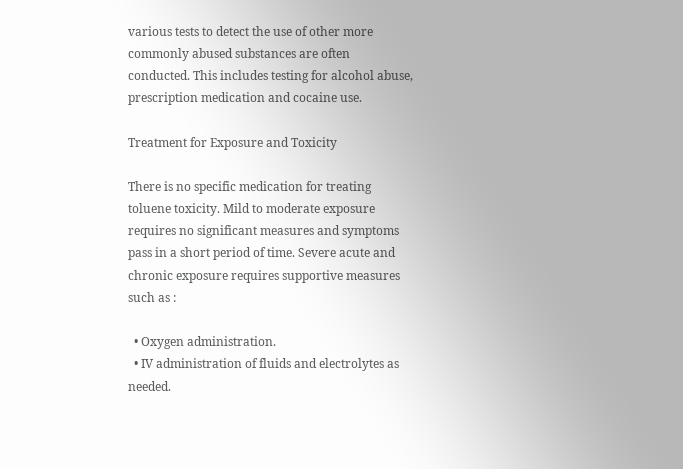various tests to detect the use of other more commonly abused substances are often conducted. This includes testing for alcohol abuse, prescription medication and cocaine use.

Treatment for Exposure and Toxicity

There is no specific medication for treating toluene toxicity. Mild to moderate exposure requires no significant measures and symptoms pass in a short period of time. Severe acute and chronic exposure requires supportive measures such as :

  • Oxygen administration.
  • IV administration of fluids and electrolytes as needed.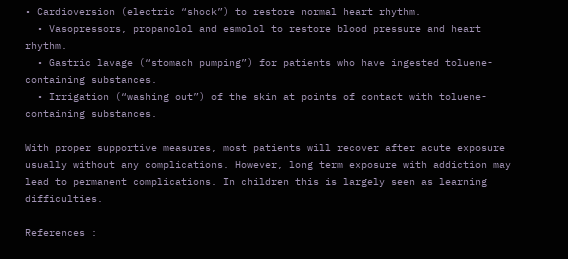• Cardioversion (electric “shock”) to restore normal heart rhythm.
  • Vasopressors, propanolol and esmolol to restore blood pressure and heart rhythm.
  • Gastric lavage (“stomach pumping”) for patients who have ingested toluene-containing substances.
  • Irrigation (“washing out”) of the skin at points of contact with toluene-containing substances.

With proper supportive measures, most patients will recover after acute exposure usually without any complications. However, long term exposure with addiction may lead to permanent complications. In children this is largely seen as learning difficulties.

References :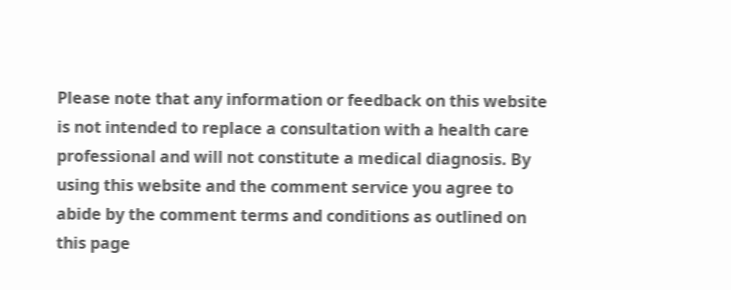Please note that any information or feedback on this website is not intended to replace a consultation with a health care professional and will not constitute a medical diagnosis. By using this website and the comment service you agree to abide by the comment terms and conditions as outlined on this page